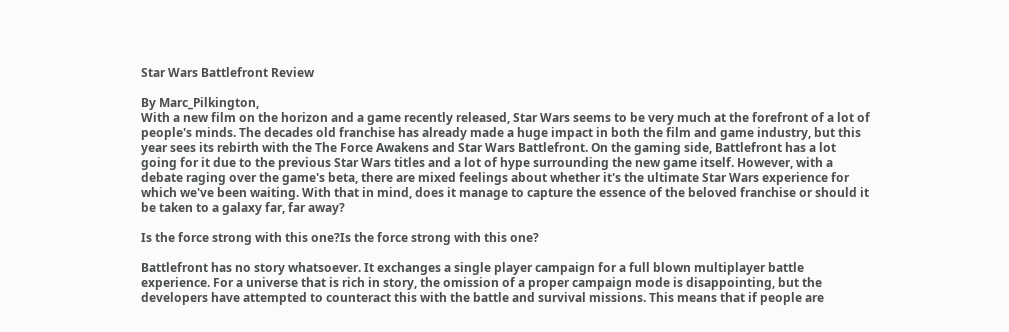Star Wars Battlefront Review

By Marc_Pilkington,
With a new film on the horizon and a game recently released, Star Wars seems to be very much at the forefront of a lot of people's minds. The decades old franchise has already made a huge impact in both the film and game industry, but this year sees its rebirth with the The Force Awakens and Star Wars Battlefront. On the gaming side, Battlefront has a lot going for it due to the previous Star Wars titles and a lot of hype surrounding the new game itself. However, with a debate raging over the game's beta, there are mixed feelings about whether it's the ultimate Star Wars experience for which we've been waiting. With that in mind, does it manage to capture the essence of the beloved franchise or should it be taken to a galaxy far, far away?

Is the force strong with this one?Is the force strong with this one?

Battlefront has no story whatsoever. It exchanges a single player campaign for a full blown multiplayer battle experience. For a universe that is rich in story, the omission of a proper campaign mode is disappointing, but the developers have attempted to counteract this with the battle and survival missions. This means that if people are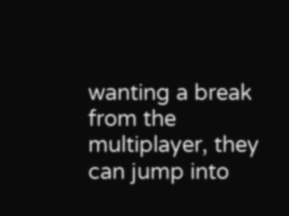wanting a break from the multiplayer, they can jump into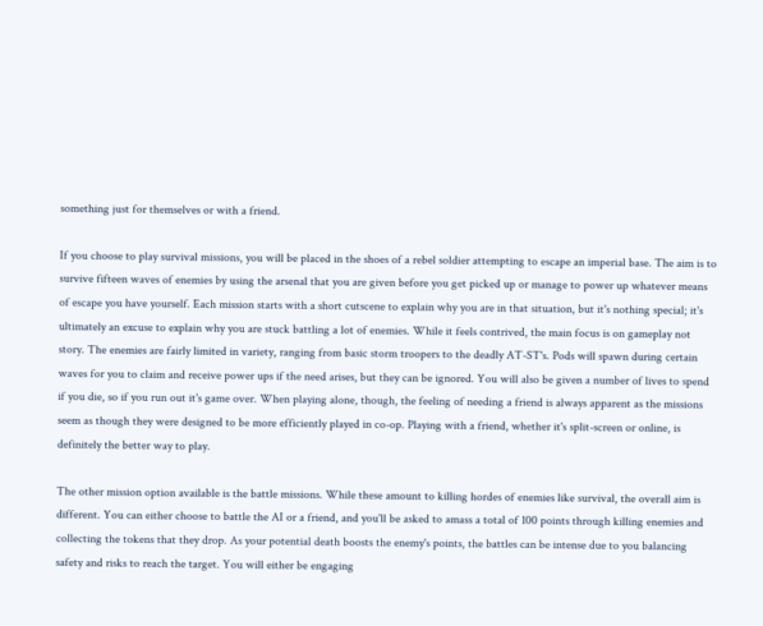something just for themselves or with a friend.

If you choose to play survival missions, you will be placed in the shoes of a rebel soldier attempting to escape an imperial base. The aim is to survive fifteen waves of enemies by using the arsenal that you are given before you get picked up or manage to power up whatever means of escape you have yourself. Each mission starts with a short cutscene to explain why you are in that situation, but it's nothing special; it's ultimately an excuse to explain why you are stuck battling a lot of enemies. While it feels contrived, the main focus is on gameplay not story. The enemies are fairly limited in variety, ranging from basic storm troopers to the deadly AT-ST's. Pods will spawn during certain waves for you to claim and receive power ups if the need arises, but they can be ignored. You will also be given a number of lives to spend if you die, so if you run out it's game over. When playing alone, though, the feeling of needing a friend is always apparent as the missions seem as though they were designed to be more efficiently played in co-op. Playing with a friend, whether it's split-screen or online, is definitely the better way to play.

The other mission option available is the battle missions. While these amount to killing hordes of enemies like survival, the overall aim is different. You can either choose to battle the AI or a friend, and you'll be asked to amass a total of 100 points through killing enemies and collecting the tokens that they drop. As your potential death boosts the enemy's points, the battles can be intense due to you balancing safety and risks to reach the target. You will either be engaging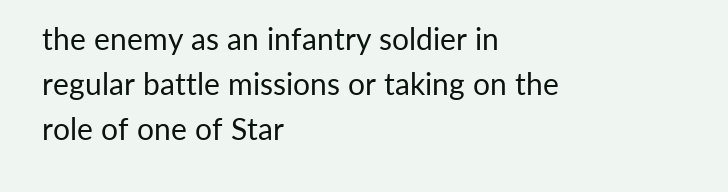the enemy as an infantry soldier in regular battle missions or taking on the role of one of Star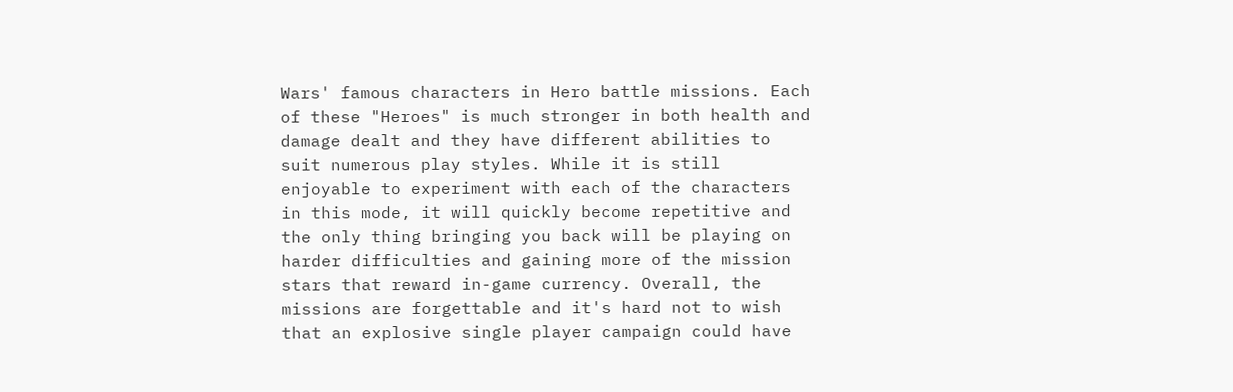Wars' famous characters in Hero battle missions. Each of these "Heroes" is much stronger in both health and damage dealt and they have different abilities to suit numerous play styles. While it is still enjoyable to experiment with each of the characters in this mode, it will quickly become repetitive and the only thing bringing you back will be playing on harder difficulties and gaining more of the mission stars that reward in-game currency. Overall, the missions are forgettable and it's hard not to wish that an explosive single player campaign could have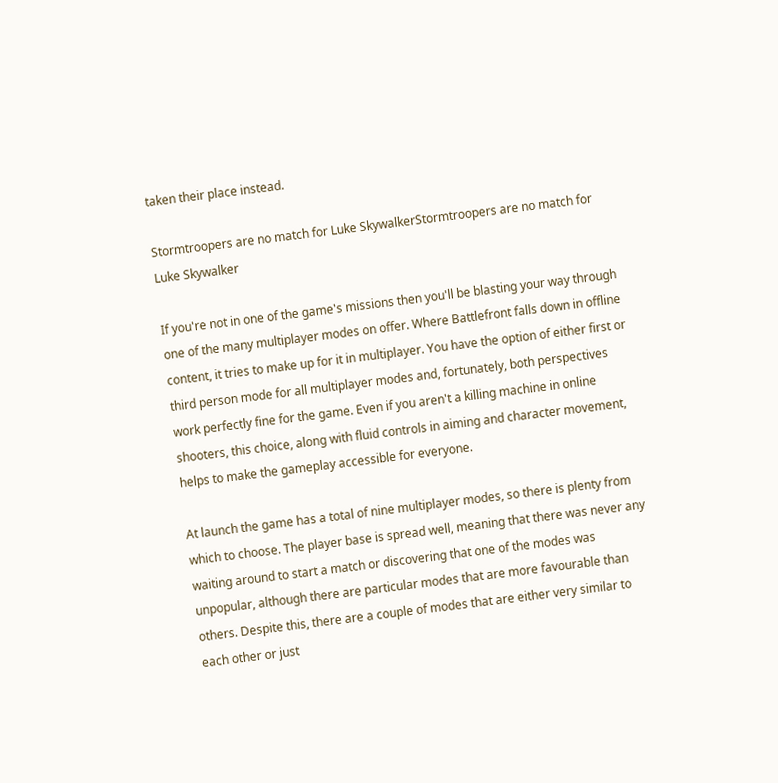taken their place instead.

Stormtroopers are no match for Luke SkywalkerStormtroopers are no match for Luke Skywalker

If you're not in one of the game's missions then you'll be blasting your way through one of the many multiplayer modes on offer. Where Battlefront falls down in offline content, it tries to make up for it in multiplayer. You have the option of either first or third person mode for all multiplayer modes and, fortunately, both perspectives work perfectly fine for the game. Even if you aren't a killing machine in online shooters, this choice, along with fluid controls in aiming and character movement, helps to make the gameplay accessible for everyone.

At launch the game has a total of nine multiplayer modes, so there is plenty from which to choose. The player base is spread well, meaning that there was never any waiting around to start a match or discovering that one of the modes was unpopular, although there are particular modes that are more favourable than others. Despite this, there are a couple of modes that are either very similar to each other or just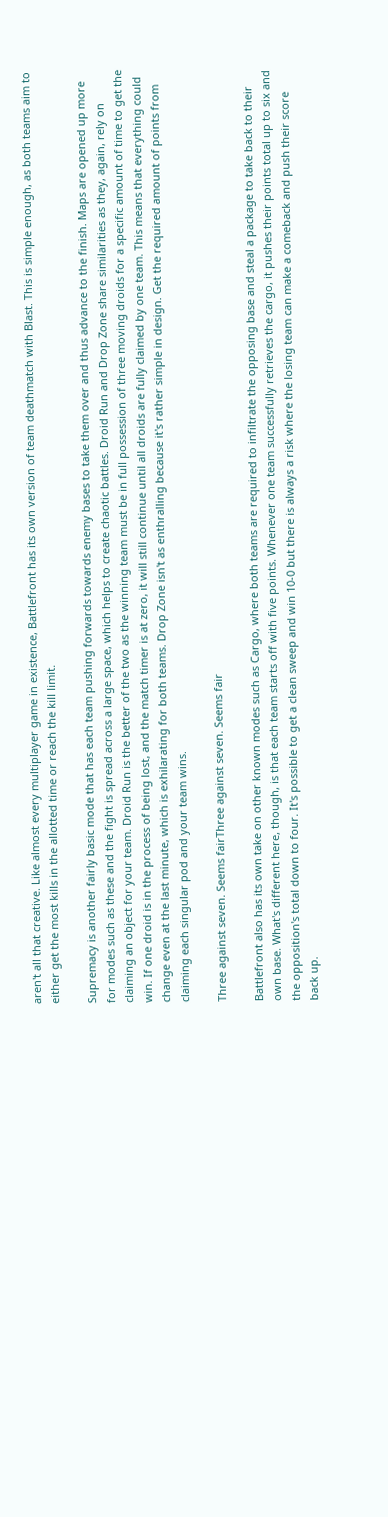aren't all that creative. Like almost every multiplayer game in existence, Battlefront has its own version of team deathmatch with Blast. This is simple enough, as both teams aim to either get the most kills in the allotted time or reach the kill limit.

Supremacy is another fairly basic mode that has each team pushing forwards towards enemy bases to take them over and thus advance to the finish. Maps are opened up more for modes such as these and the fight is spread across a large space, which helps to create chaotic battles. Droid Run and Drop Zone share similarities as they, again, rely on claiming an object for your team. Droid Run is the better of the two as the winning team must be in full possession of three moving droids for a specific amount of time to get the win. If one droid is in the process of being lost, and the match timer is at zero, it will still continue until all droids are fully claimed by one team. This means that everything could change even at the last minute, which is exhilarating for both teams. Drop Zone isn't as enthralling because it's rather simple in design. Get the required amount of points from claiming each singular pod and your team wins.

Three against seven. Seems fairThree against seven. Seems fair

Battlefront also has its own take on other known modes such as Cargo, where both teams are required to infiltrate the opposing base and steal a package to take back to their own base. What's different here, though, is that each team starts off with five points. Whenever one team successfully retrieves the cargo, it pushes their points total up to six and the opposition's total down to four. It's possible to get a clean sweep and win 10-0 but there is always a risk where the losing team can make a comeback and push their score back up.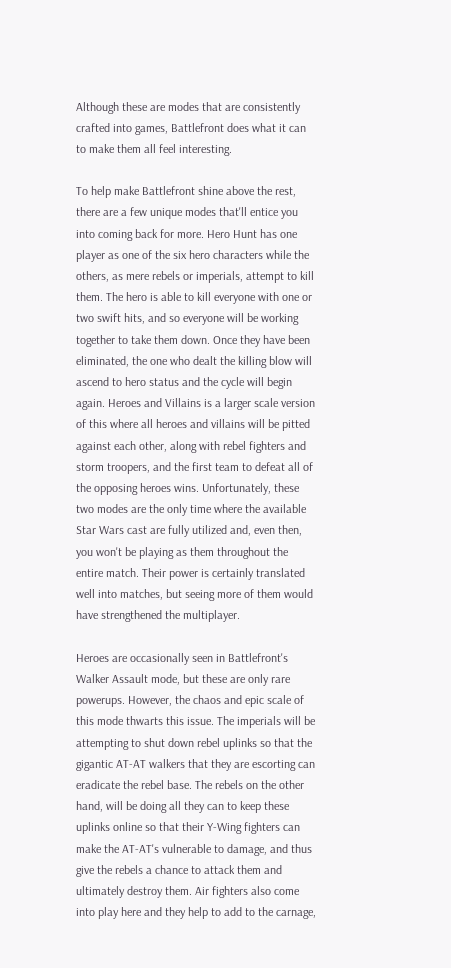Although these are modes that are consistently crafted into games, Battlefront does what it can to make them all feel interesting.

To help make Battlefront shine above the rest, there are a few unique modes that'll entice you into coming back for more. Hero Hunt has one player as one of the six hero characters while the others, as mere rebels or imperials, attempt to kill them. The hero is able to kill everyone with one or two swift hits, and so everyone will be working together to take them down. Once they have been eliminated, the one who dealt the killing blow will ascend to hero status and the cycle will begin again. Heroes and Villains is a larger scale version of this where all heroes and villains will be pitted against each other, along with rebel fighters and storm troopers, and the first team to defeat all of the opposing heroes wins. Unfortunately, these two modes are the only time where the available Star Wars cast are fully utilized and, even then, you won't be playing as them throughout the entire match. Their power is certainly translated well into matches, but seeing more of them would have strengthened the multiplayer.

Heroes are occasionally seen in Battlefront's Walker Assault mode, but these are only rare powerups. However, the chaos and epic scale of this mode thwarts this issue. The imperials will be attempting to shut down rebel uplinks so that the gigantic AT-AT walkers that they are escorting can eradicate the rebel base. The rebels on the other hand, will be doing all they can to keep these uplinks online so that their Y-Wing fighters can make the AT-AT's vulnerable to damage, and thus give the rebels a chance to attack them and ultimately destroy them. Air fighters also come into play here and they help to add to the carnage,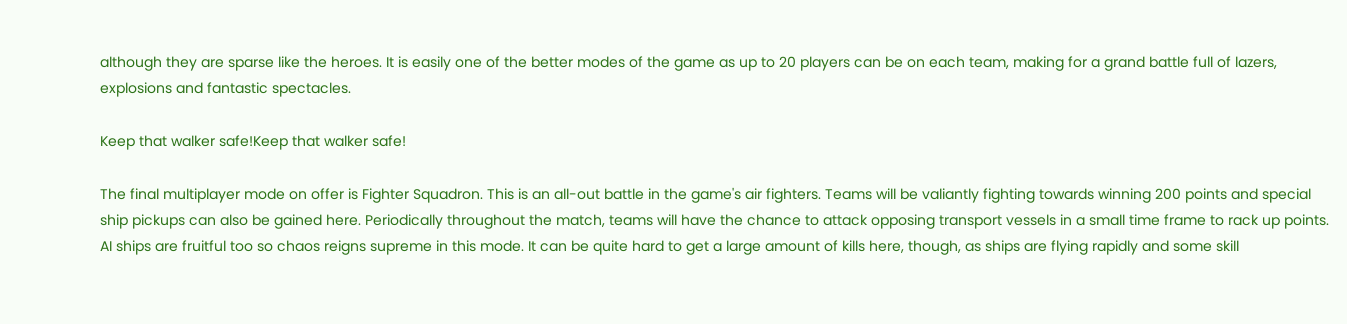although they are sparse like the heroes. It is easily one of the better modes of the game as up to 20 players can be on each team, making for a grand battle full of lazers, explosions and fantastic spectacles.

Keep that walker safe!Keep that walker safe!

The final multiplayer mode on offer is Fighter Squadron. This is an all-out battle in the game's air fighters. Teams will be valiantly fighting towards winning 200 points and special ship pickups can also be gained here. Periodically throughout the match, teams will have the chance to attack opposing transport vessels in a small time frame to rack up points. AI ships are fruitful too so chaos reigns supreme in this mode. It can be quite hard to get a large amount of kills here, though, as ships are flying rapidly and some skill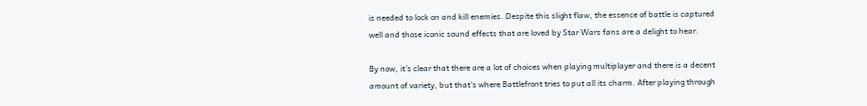is needed to lock on and kill enemies. Despite this slight flaw, the essence of battle is captured well and those iconic sound effects that are loved by Star Wars fans are a delight to hear.

By now, it's clear that there are a lot of choices when playing multiplayer and there is a decent amount of variety, but that's where Battlefront tries to put all its charm. After playing through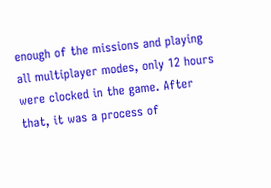enough of the missions and playing all multiplayer modes, only 12 hours were clocked in the game. After that, it was a process of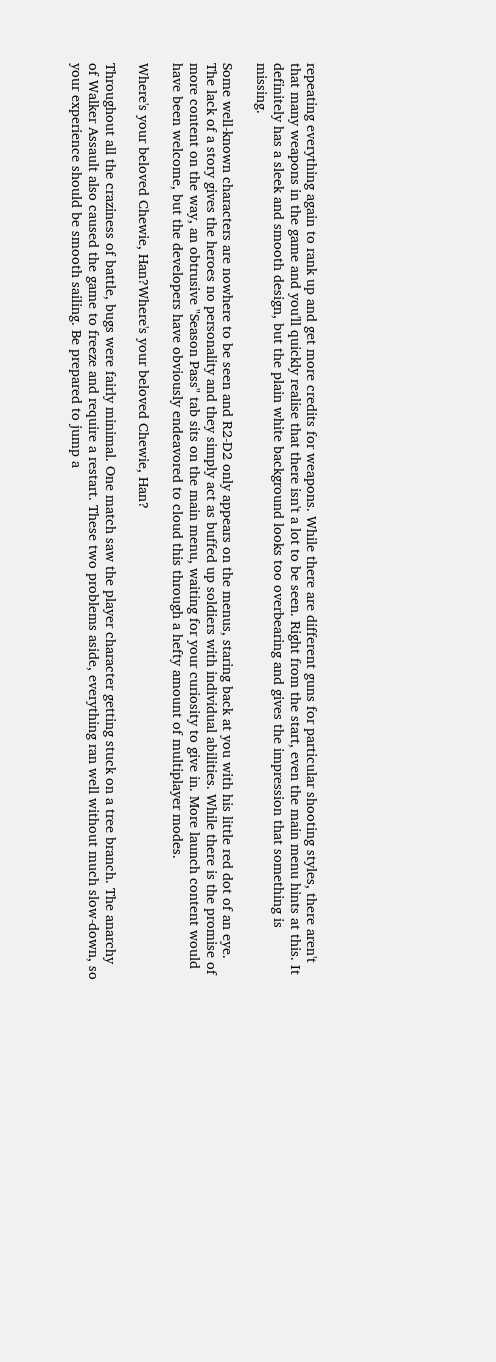repeating everything again to rank up and get more credits for weapons. While there are different guns for particular shooting styles, there aren't that many weapons in the game and you'll quickly realise that there isn't a lot to be seen. Right from the start, even the main menu hints at this. It definitely has a sleek and smooth design, but the plain white background looks too overbearing and gives the impression that something is missing.

Some well-known characters are nowhere to be seen and R2-D2 only appears on the menus, staring back at you with his little red dot of an eye. The lack of a story gives the heroes no personality and they simply act as buffed up soldiers with individual abilities. While there is the promise of more content on the way, an obtrusive "Season Pass" tab sits on the main menu, waiting for your curiosity to give in. More launch content would have been welcome, but the developers have obviously endeavored to cloud this through a hefty amount of multiplayer modes.

Where's your beloved Chewie, Han?Where's your beloved Chewie, Han?

Throughout all the craziness of battle, bugs were fairly minimal. One match saw the player character getting stuck on a tree branch. The anarchy of Walker Assault also caused the game to freeze and require a restart. These two problems aside, everything ran well without much slow-down, so your experience should be smooth sailing. Be prepared to jump a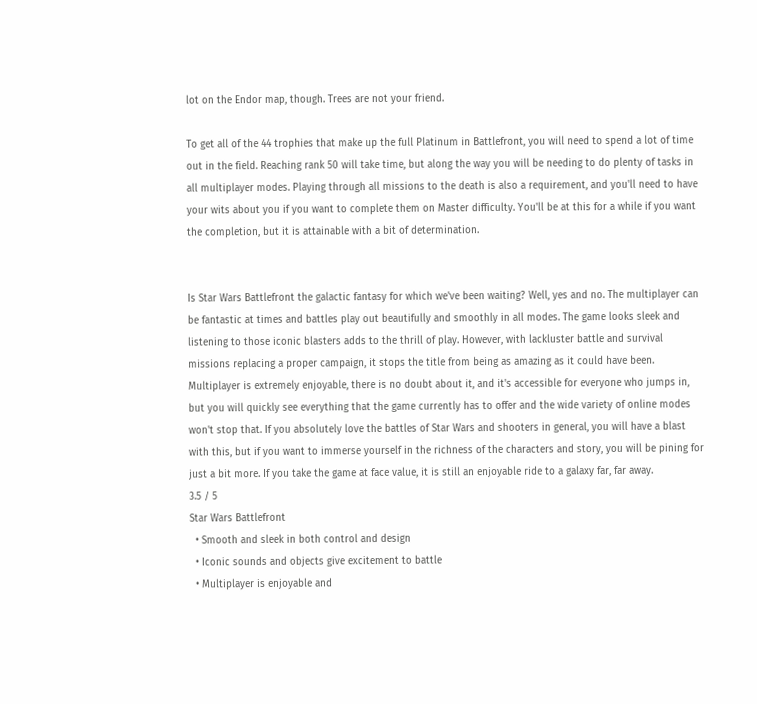lot on the Endor map, though. Trees are not your friend.

To get all of the 44 trophies that make up the full Platinum in Battlefront, you will need to spend a lot of time out in the field. Reaching rank 50 will take time, but along the way you will be needing to do plenty of tasks in all multiplayer modes. Playing through all missions to the death is also a requirement, and you'll need to have your wits about you if you want to complete them on Master difficulty. You'll be at this for a while if you want the completion, but it is attainable with a bit of determination.


Is Star Wars Battlefront the galactic fantasy for which we've been waiting? Well, yes and no. The multiplayer can be fantastic at times and battles play out beautifully and smoothly in all modes. The game looks sleek and listening to those iconic blasters adds to the thrill of play. However, with lackluster battle and survival missions replacing a proper campaign, it stops the title from being as amazing as it could have been. Multiplayer is extremely enjoyable, there is no doubt about it, and it's accessible for everyone who jumps in, but you will quickly see everything that the game currently has to offer and the wide variety of online modes won't stop that. If you absolutely love the battles of Star Wars and shooters in general, you will have a blast with this, but if you want to immerse yourself in the richness of the characters and story, you will be pining for just a bit more. If you take the game at face value, it is still an enjoyable ride to a galaxy far, far away.
3.5 / 5
Star Wars Battlefront
  • Smooth and sleek in both control and design
  • Iconic sounds and objects give excitement to battle
  • Multiplayer is enjoyable and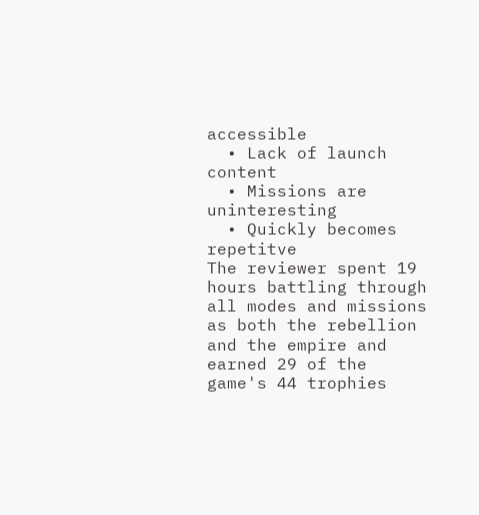accessible
  • Lack of launch content
  • Missions are uninteresting
  • Quickly becomes repetitve
The reviewer spent 19 hours battling through all modes and missions as both the rebellion and the empire and earned 29 of the game's 44 trophies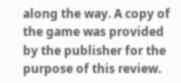along the way. A copy of the game was provided by the publisher for the purpose of this review.